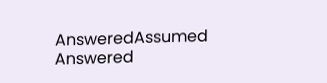AnsweredAssumed Answered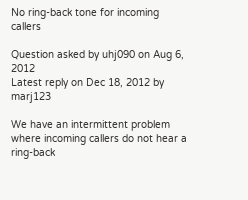No ring-back tone for incoming callers

Question asked by uhj090 on Aug 6, 2012
Latest reply on Dec 18, 2012 by marj123

We have an intermittent problem where incoming callers do not hear a ring-back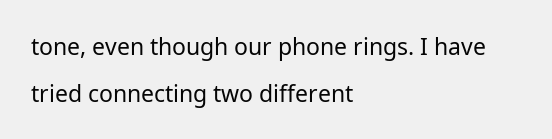tone, even though our phone rings. I have tried connecting two different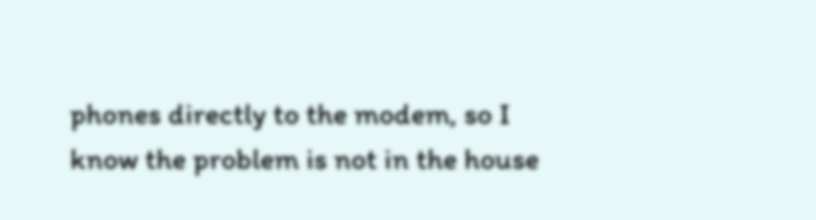phones directly to the modem, so I know the problem is not in the house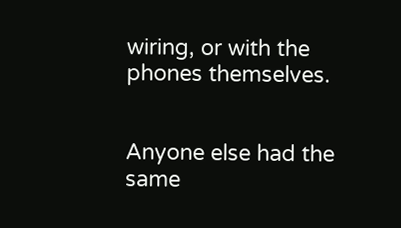wiring, or with the phones themselves.


Anyone else had the same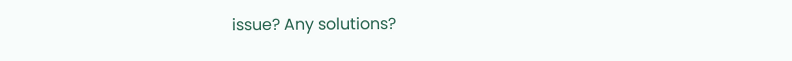issue? Any solutions?